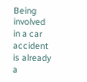Being involved in a car accident is already a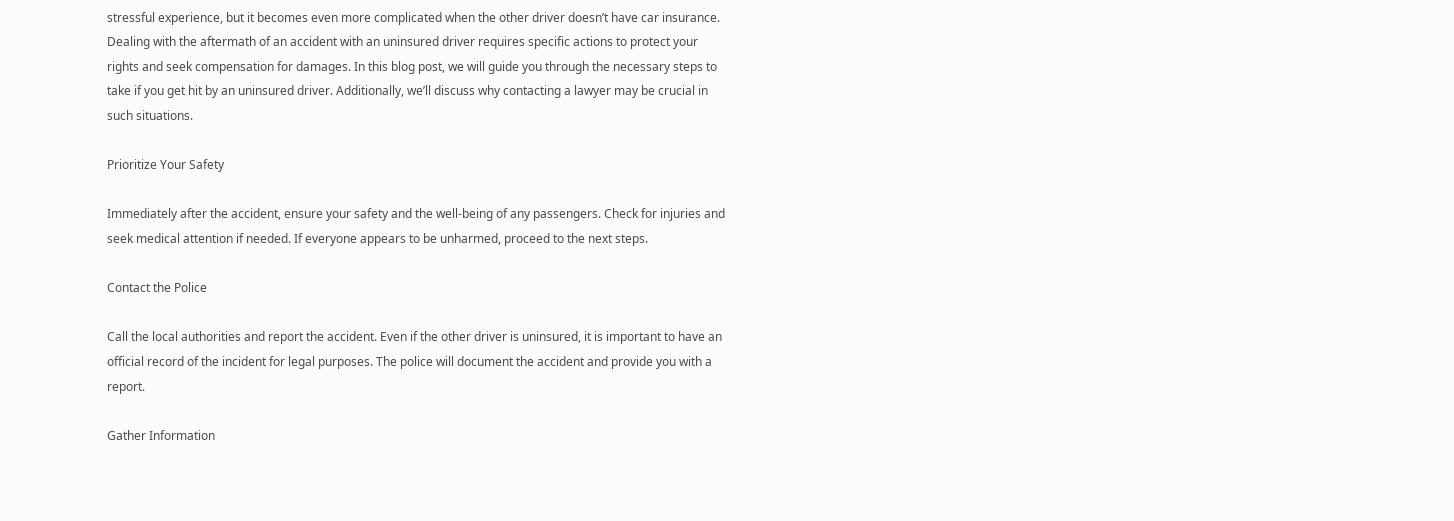stressful experience, but it becomes even more complicated when the other driver doesn’t have car insurance. Dealing with the aftermath of an accident with an uninsured driver requires specific actions to protect your rights and seek compensation for damages. In this blog post, we will guide you through the necessary steps to take if you get hit by an uninsured driver. Additionally, we’ll discuss why contacting a lawyer may be crucial in such situations.

Prioritize Your Safety

Immediately after the accident, ensure your safety and the well-being of any passengers. Check for injuries and seek medical attention if needed. If everyone appears to be unharmed, proceed to the next steps.

Contact the Police

Call the local authorities and report the accident. Even if the other driver is uninsured, it is important to have an official record of the incident for legal purposes. The police will document the accident and provide you with a report.

Gather Information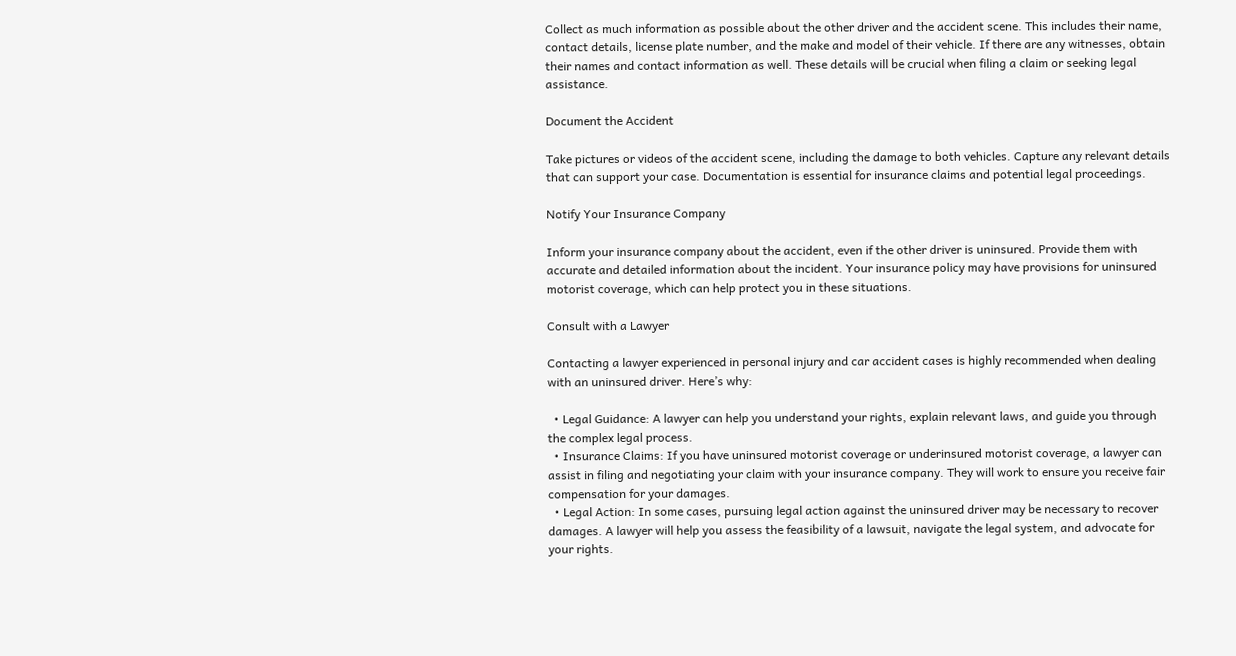Collect as much information as possible about the other driver and the accident scene. This includes their name, contact details, license plate number, and the make and model of their vehicle. If there are any witnesses, obtain their names and contact information as well. These details will be crucial when filing a claim or seeking legal assistance.

Document the Accident

Take pictures or videos of the accident scene, including the damage to both vehicles. Capture any relevant details that can support your case. Documentation is essential for insurance claims and potential legal proceedings.

Notify Your Insurance Company

Inform your insurance company about the accident, even if the other driver is uninsured. Provide them with accurate and detailed information about the incident. Your insurance policy may have provisions for uninsured motorist coverage, which can help protect you in these situations.

Consult with a Lawyer

Contacting a lawyer experienced in personal injury and car accident cases is highly recommended when dealing with an uninsured driver. Here’s why:

  • Legal Guidance: A lawyer can help you understand your rights, explain relevant laws, and guide you through the complex legal process.
  • Insurance Claims: If you have uninsured motorist coverage or underinsured motorist coverage, a lawyer can assist in filing and negotiating your claim with your insurance company. They will work to ensure you receive fair compensation for your damages.
  • Legal Action: In some cases, pursuing legal action against the uninsured driver may be necessary to recover damages. A lawyer will help you assess the feasibility of a lawsuit, navigate the legal system, and advocate for your rights.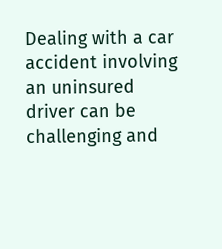Dealing with a car accident involving an uninsured driver can be challenging and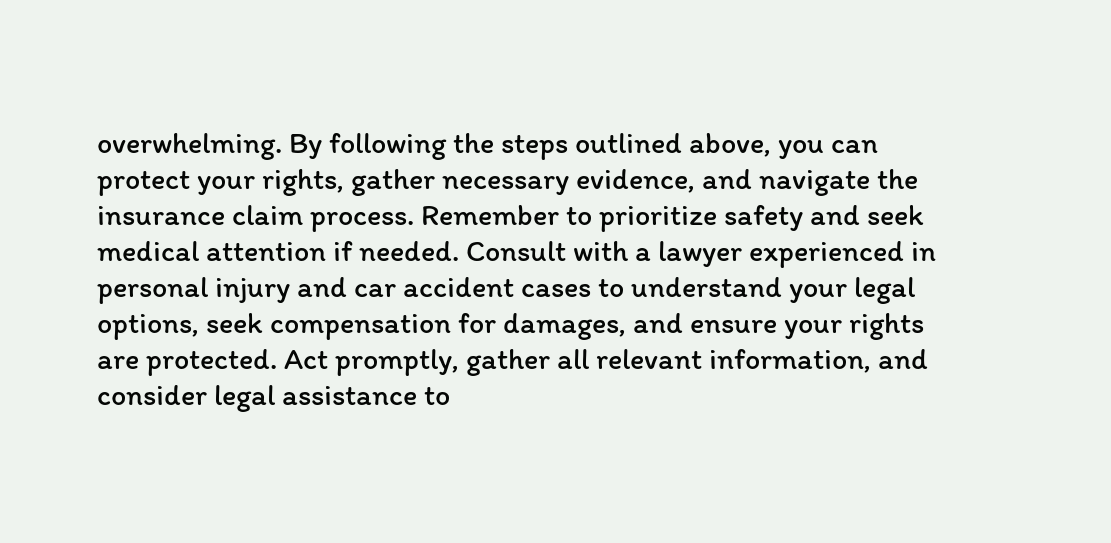overwhelming. By following the steps outlined above, you can protect your rights, gather necessary evidence, and navigate the insurance claim process. Remember to prioritize safety and seek medical attention if needed. Consult with a lawyer experienced in personal injury and car accident cases to understand your legal options, seek compensation for damages, and ensure your rights are protected. Act promptly, gather all relevant information, and consider legal assistance to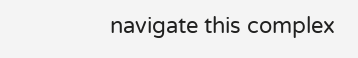navigate this complex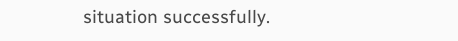situation successfully.